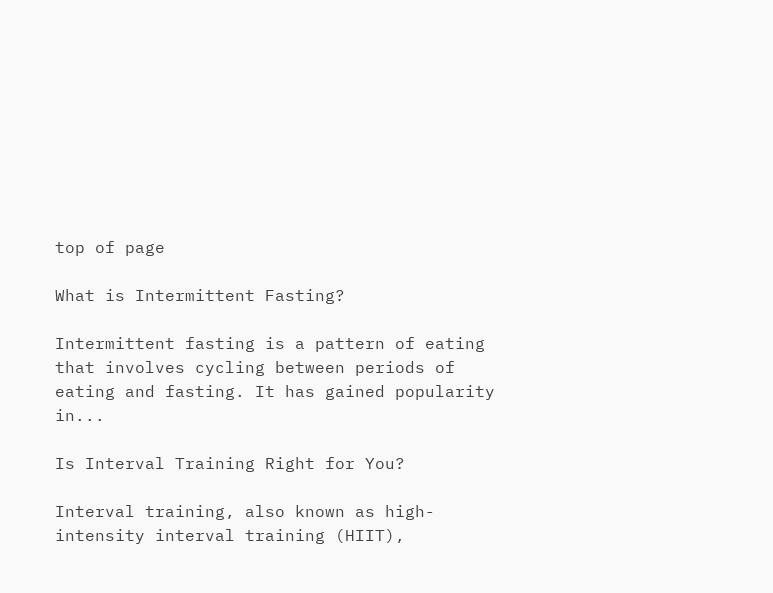top of page

What is Intermittent Fasting?

Intermittent fasting is a pattern of eating that involves cycling between periods of eating and fasting. It has gained popularity in...

Is Interval Training Right for You?

Interval training, also known as high-intensity interval training (HIIT),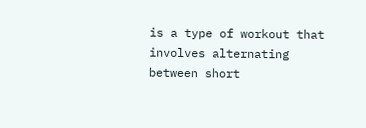is a type of workout that involves alternating between short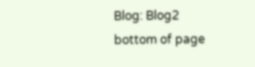Blog: Blog2
bottom of page